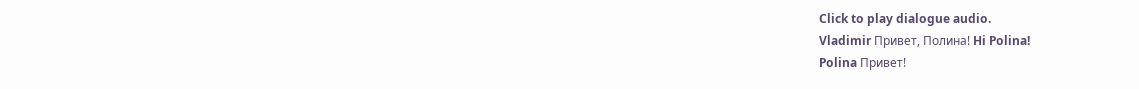Click to play dialogue audio.
Vladimir Привет, Полина! Hi Polina!
Polina Привет!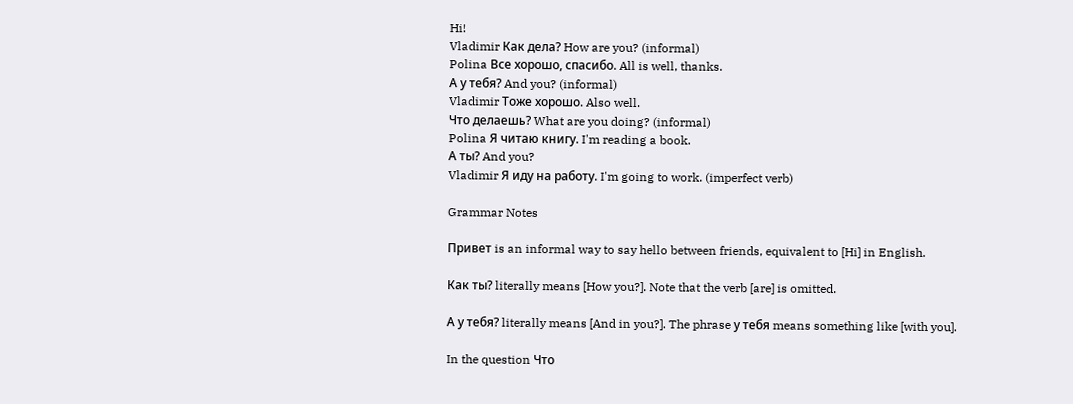Hi!
Vladimir Как дела? How are you? (informal)
Polina Все хорошо, спасибо. All is well, thanks.
А у тебя? And you? (informal)
Vladimir Тоже хорошо. Also well.
Что делаешь? What are you doing? (informal)
Polina Я читаю книгу. I'm reading a book.
А ты? And you?
Vladimir Я иду на работу. I'm going to work. (imperfect verb)

Grammar Notes

Привет is an informal way to say hello between friends, equivalent to [Hi] in English.

Как ты? literally means [How you?]. Note that the verb [are] is omitted.

А у тебя? literally means [And in you?]. The phrase у тебя means something like [with you].

In the question Что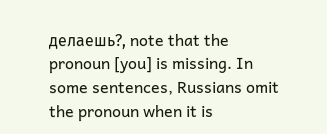делаешь?, note that the pronoun [you] is missing. In some sentences, Russians omit the pronoun when it is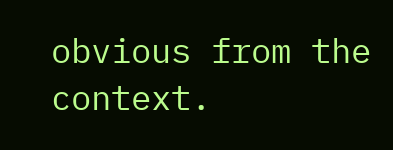obvious from the context.